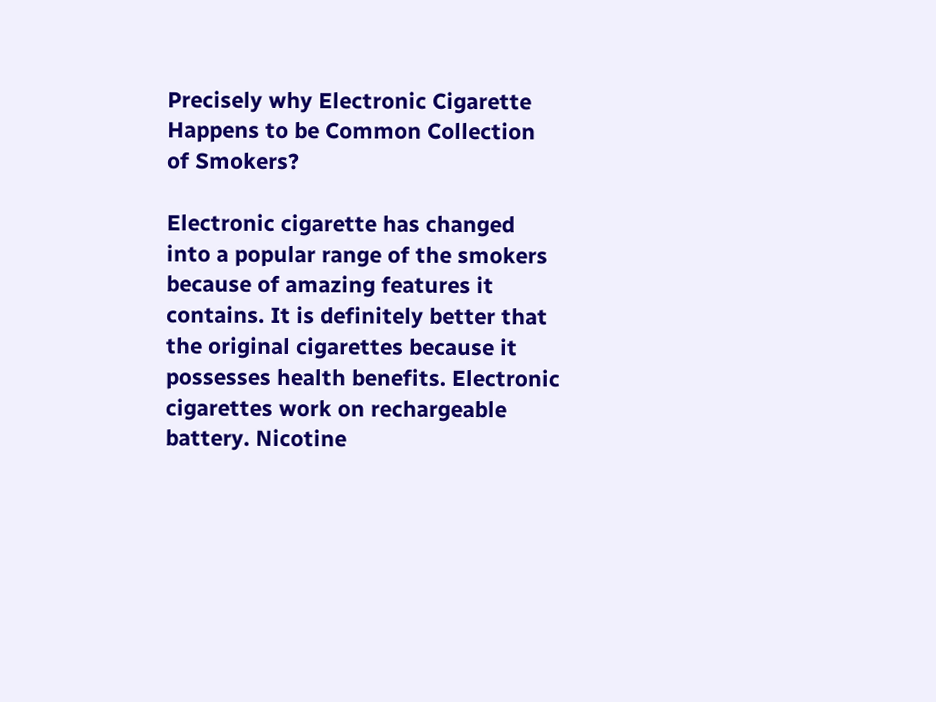Precisely why Electronic Cigarette Happens to be Common Collection of Smokers?

Electronic cigarette has changed into a popular range of the smokers because of amazing features it contains. It is definitely better that the original cigarettes because it possesses health benefits. Electronic cigarettes work on rechargeable battery. Nicotine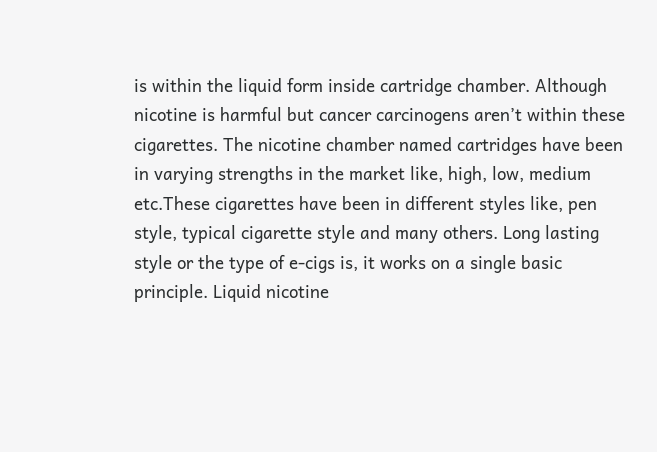is within the liquid form inside cartridge chamber. Although nicotine is harmful but cancer carcinogens aren’t within these cigarettes. The nicotine chamber named cartridges have been in varying strengths in the market like, high, low, medium etc.These cigarettes have been in different styles like, pen style, typical cigarette style and many others. Long lasting style or the type of e-cigs is, it works on a single basic principle. Liquid nicotine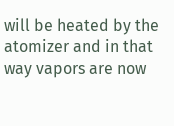will be heated by the atomizer and in that way vapors are now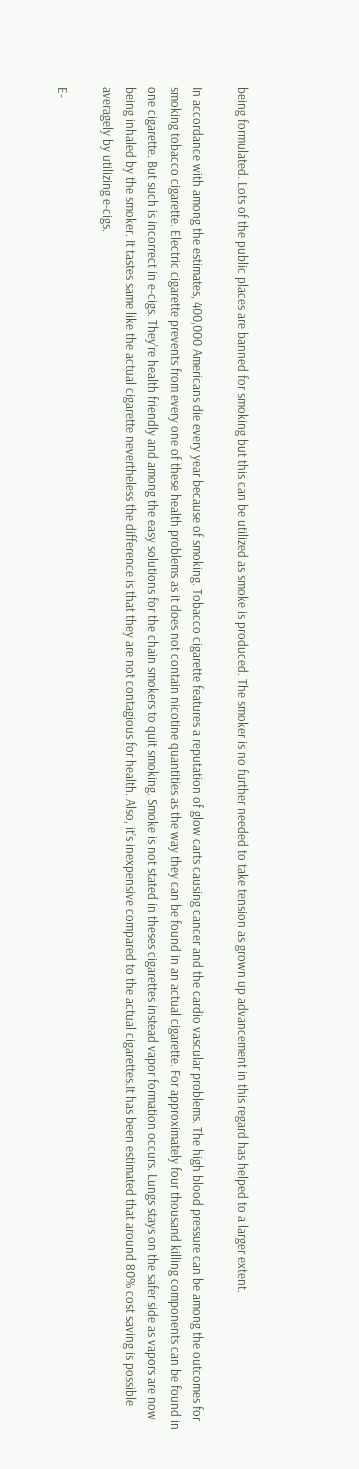being formulated. Lots of the public places are banned for smoking but this can be utilized as smoke is produced. The smoker is no further needed to take tension as grown up advancement in this regard has helped to a larger extent.

In accordance with among the estimates, 400,000 Americans die every year because of smoking. Tobacco cigarette features a reputation of glow carts causing cancer and the cardio vascular problems. The high blood pressure can be among the outcomes for smoking tobacco cigarette. Electric cigarette prevents from every one of these health problems as it does not contain nicotine quantities as the way they can be found in an actual cigarette. For approximately four thousand killing components can be found in one cigarette. But such is incorrect in e-cigs. They’re health friendly and among the easy solutions for the chain smokers to quit smoking. Smoke is not stated in theses cigarettes instead vapor formation occurs. Lungs stays on the safer side as vapors are now being inhaled by the smoker. It tastes same like the actual cigarette nevertheless the difference is that they are not contagious for health. Also, it’s inexpensive compared to the actual cigarettes.It has been estimated that around 80% cost saving is possible averagely by utilizing e-cigs.

E-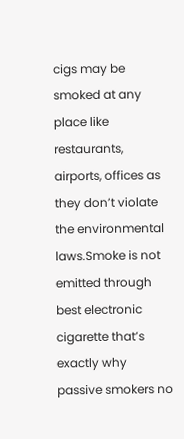cigs may be smoked at any place like restaurants, airports, offices as they don’t violate the environmental laws.Smoke is not emitted through best electronic cigarette that’s exactly why passive smokers no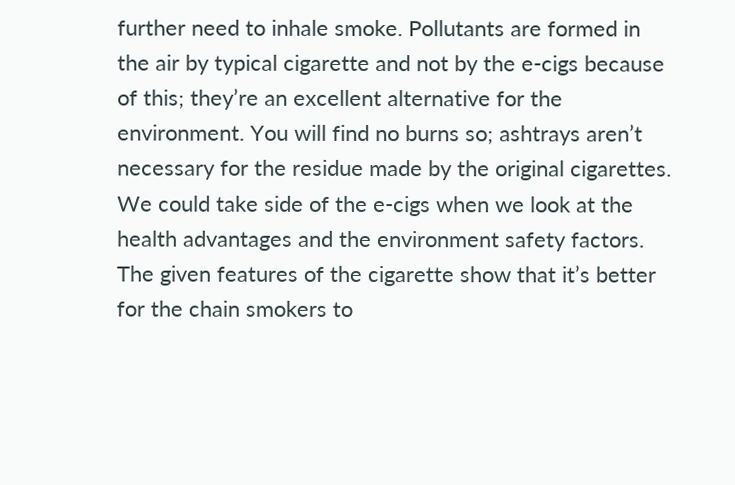further need to inhale smoke. Pollutants are formed in the air by typical cigarette and not by the e-cigs because of this; they’re an excellent alternative for the environment. You will find no burns so; ashtrays aren’t necessary for the residue made by the original cigarettes. We could take side of the e-cigs when we look at the health advantages and the environment safety factors. The given features of the cigarette show that it’s better for the chain smokers to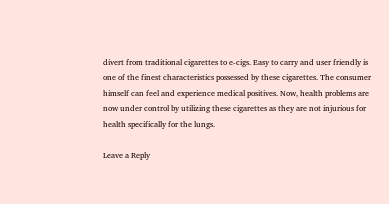divert from traditional cigarettes to e-cigs. Easy to carry and user friendly is one of the finest characteristics possessed by these cigarettes. The consumer himself can feel and experience medical positives. Now, health problems are now under control by utilizing these cigarettes as they are not injurious for health specifically for the lungs.

Leave a Reply